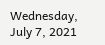Wednesday, July 7, 2021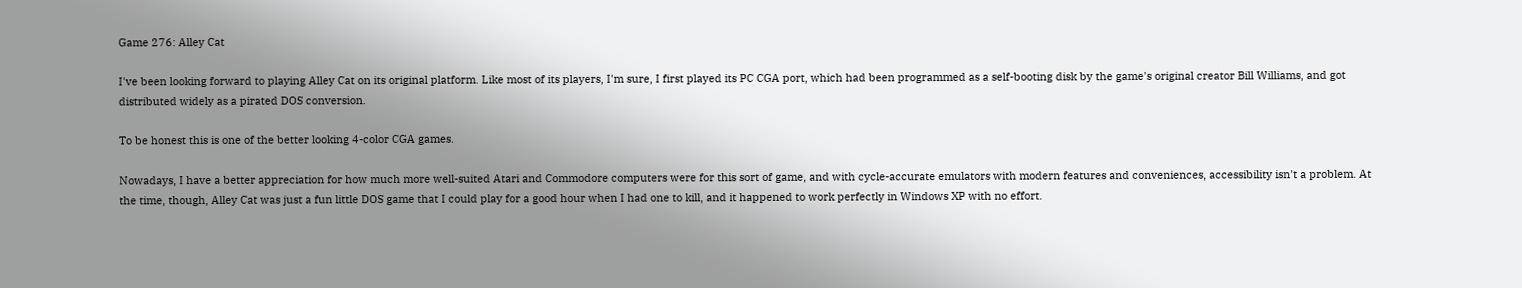Game 276: Alley Cat

I've been looking forward to playing Alley Cat on its original platform. Like most of its players, I'm sure, I first played its PC CGA port, which had been programmed as a self-booting disk by the game's original creator Bill Williams, and got distributed widely as a pirated DOS conversion.

To be honest this is one of the better looking 4-color CGA games.

Nowadays, I have a better appreciation for how much more well-suited Atari and Commodore computers were for this sort of game, and with cycle-accurate emulators with modern features and conveniences, accessibility isn't a problem. At the time, though, Alley Cat was just a fun little DOS game that I could play for a good hour when I had one to kill, and it happened to work perfectly in Windows XP with no effort.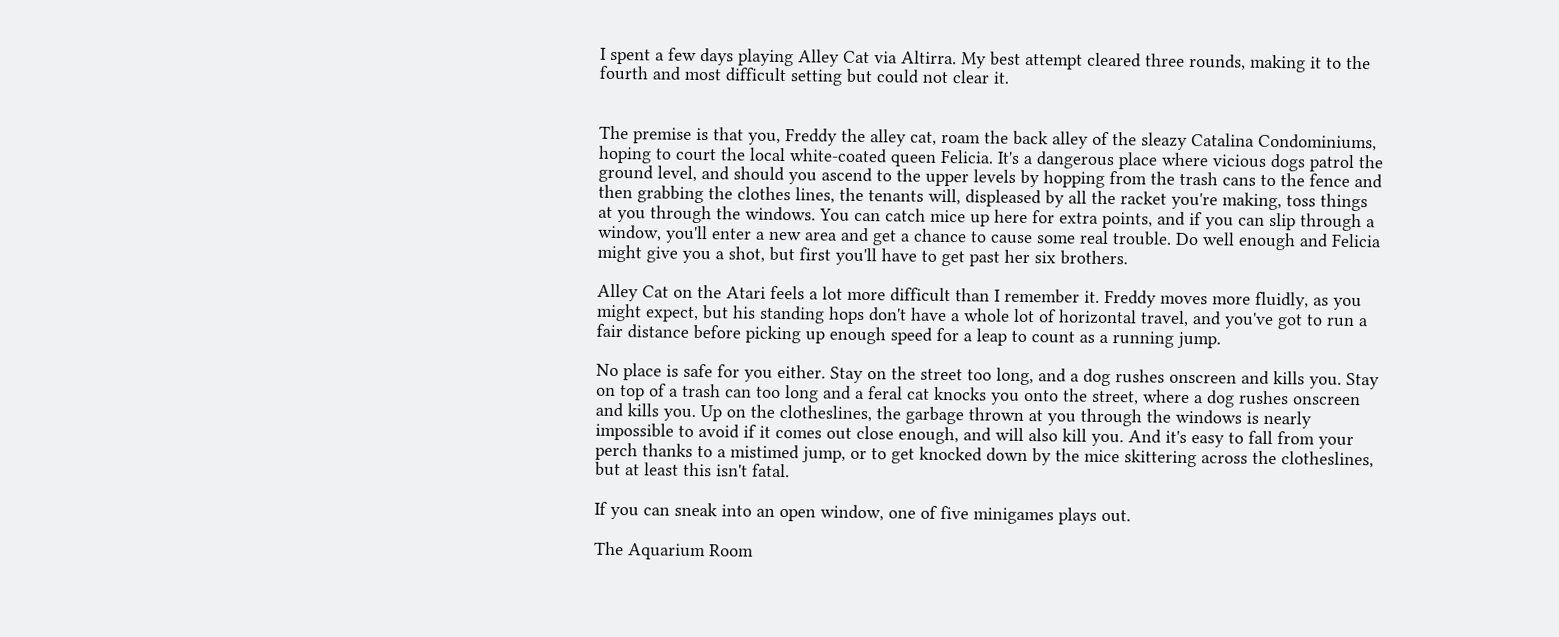I spent a few days playing Alley Cat via Altirra. My best attempt cleared three rounds, making it to the fourth and most difficult setting but could not clear it.


The premise is that you, Freddy the alley cat, roam the back alley of the sleazy Catalina Condominiums, hoping to court the local white-coated queen Felicia. It's a dangerous place where vicious dogs patrol the ground level, and should you ascend to the upper levels by hopping from the trash cans to the fence and then grabbing the clothes lines, the tenants will, displeased by all the racket you're making, toss things at you through the windows. You can catch mice up here for extra points, and if you can slip through a window, you'll enter a new area and get a chance to cause some real trouble. Do well enough and Felicia might give you a shot, but first you'll have to get past her six brothers.

Alley Cat on the Atari feels a lot more difficult than I remember it. Freddy moves more fluidly, as you might expect, but his standing hops don't have a whole lot of horizontal travel, and you've got to run a fair distance before picking up enough speed for a leap to count as a running jump.

No place is safe for you either. Stay on the street too long, and a dog rushes onscreen and kills you. Stay on top of a trash can too long and a feral cat knocks you onto the street, where a dog rushes onscreen and kills you. Up on the clotheslines, the garbage thrown at you through the windows is nearly impossible to avoid if it comes out close enough, and will also kill you. And it's easy to fall from your perch thanks to a mistimed jump, or to get knocked down by the mice skittering across the clotheslines, but at least this isn't fatal.

If you can sneak into an open window, one of five minigames plays out.

The Aquarium Room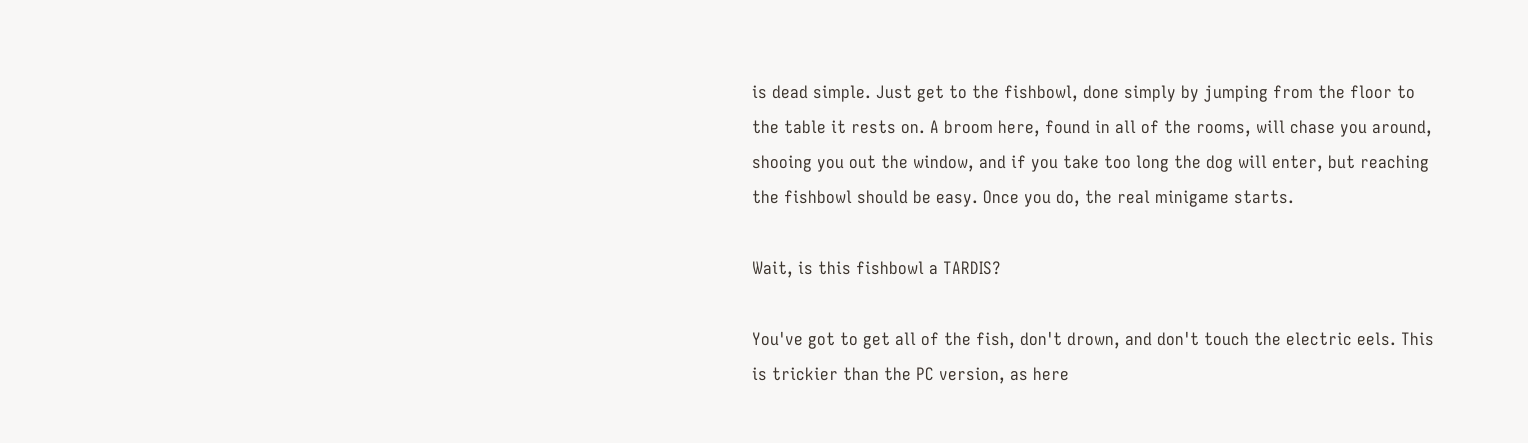is dead simple. Just get to the fishbowl, done simply by jumping from the floor to the table it rests on. A broom here, found in all of the rooms, will chase you around, shooing you out the window, and if you take too long the dog will enter, but reaching the fishbowl should be easy. Once you do, the real minigame starts.

Wait, is this fishbowl a TARDIS?

You've got to get all of the fish, don't drown, and don't touch the electric eels. This is trickier than the PC version, as here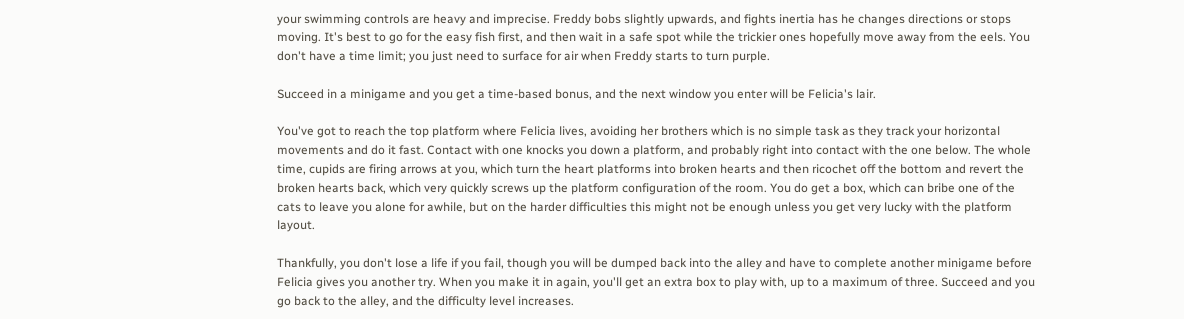your swimming controls are heavy and imprecise. Freddy bobs slightly upwards, and fights inertia has he changes directions or stops moving. It's best to go for the easy fish first, and then wait in a safe spot while the trickier ones hopefully move away from the eels. You don't have a time limit; you just need to surface for air when Freddy starts to turn purple.

Succeed in a minigame and you get a time-based bonus, and the next window you enter will be Felicia's lair.

You've got to reach the top platform where Felicia lives, avoiding her brothers which is no simple task as they track your horizontal movements and do it fast. Contact with one knocks you down a platform, and probably right into contact with the one below. The whole time, cupids are firing arrows at you, which turn the heart platforms into broken hearts and then ricochet off the bottom and revert the broken hearts back, which very quickly screws up the platform configuration of the room. You do get a box, which can bribe one of the cats to leave you alone for awhile, but on the harder difficulties this might not be enough unless you get very lucky with the platform layout.

Thankfully, you don't lose a life if you fail, though you will be dumped back into the alley and have to complete another minigame before Felicia gives you another try. When you make it in again, you'll get an extra box to play with, up to a maximum of three. Succeed and you go back to the alley, and the difficulty level increases.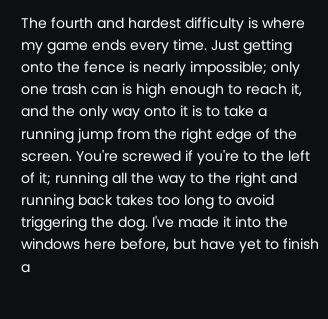The fourth and hardest difficulty is where my game ends every time. Just getting onto the fence is nearly impossible; only one trash can is high enough to reach it, and the only way onto it is to take a running jump from the right edge of the screen. You're screwed if you're to the left of it; running all the way to the right and running back takes too long to avoid triggering the dog. I've made it into the windows here before, but have yet to finish a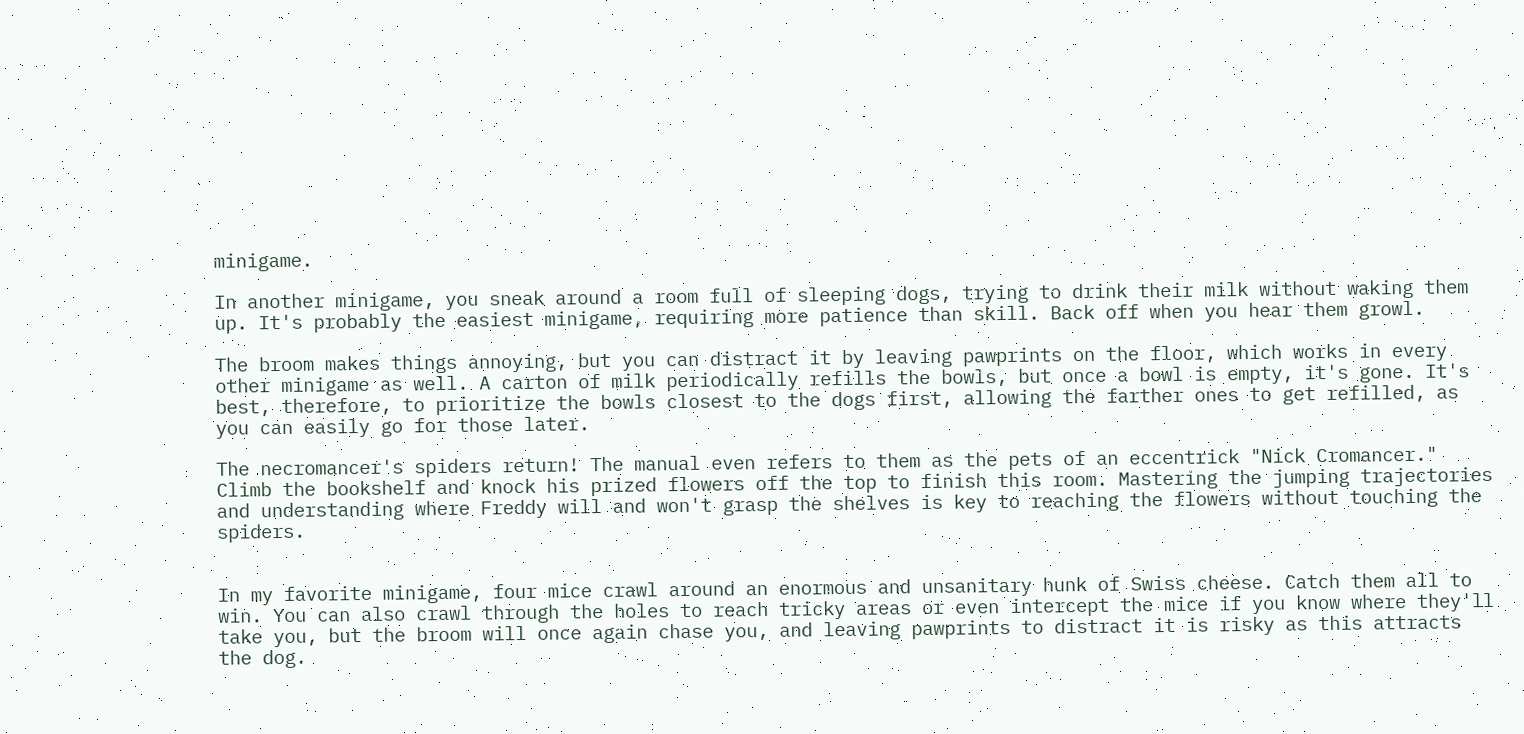minigame.

In another minigame, you sneak around a room full of sleeping dogs, trying to drink their milk without waking them up. It's probably the easiest minigame, requiring more patience than skill. Back off when you hear them growl.

The broom makes things annoying, but you can distract it by leaving pawprints on the floor, which works in every other minigame as well. A carton of milk periodically refills the bowls, but once a bowl is empty, it's gone. It's best, therefore, to prioritize the bowls closest to the dogs first, allowing the farther ones to get refilled, as you can easily go for those later.

The necromancer's spiders return! The manual even refers to them as the pets of an eccentrick "Nick Cromancer." Climb the bookshelf and knock his prized flowers off the top to finish this room. Mastering the jumping trajectories and understanding where Freddy will and won't grasp the shelves is key to reaching the flowers without touching the spiders.


In my favorite minigame, four mice crawl around an enormous and unsanitary hunk of Swiss cheese. Catch them all to win. You can also crawl through the holes to reach tricky areas or even intercept the mice if you know where they'll take you, but the broom will once again chase you, and leaving pawprints to distract it is risky as this attracts the dog.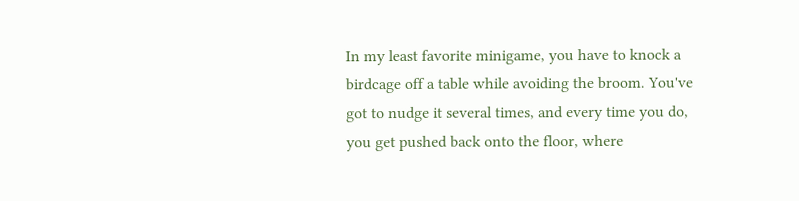In my least favorite minigame, you have to knock a birdcage off a table while avoiding the broom. You've got to nudge it several times, and every time you do, you get pushed back onto the floor, where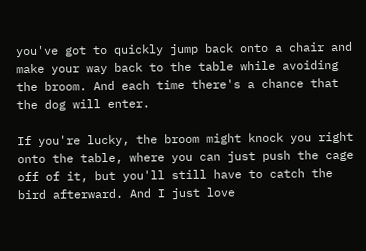you've got to quickly jump back onto a chair and make your way back to the table while avoiding the broom. And each time there's a chance that the dog will enter.

If you're lucky, the broom might knock you right onto the table, where you can just push the cage off of it, but you'll still have to catch the bird afterward. And I just love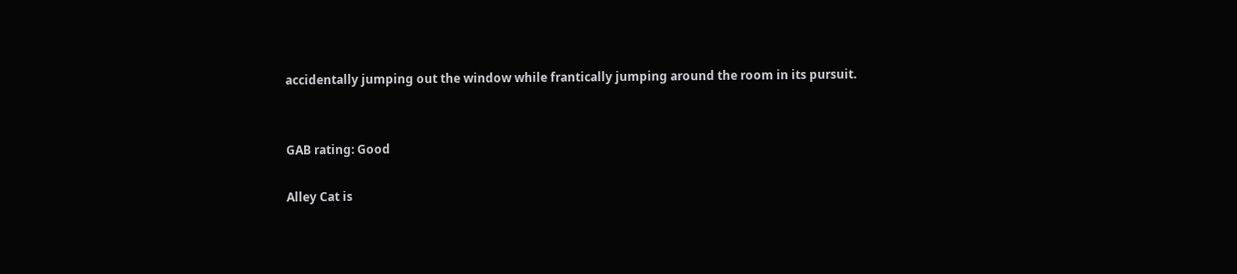accidentally jumping out the window while frantically jumping around the room in its pursuit.


GAB rating: Good

Alley Cat is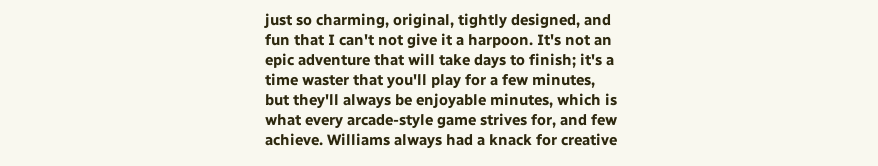just so charming, original, tightly designed, and fun that I can't not give it a harpoon. It's not an epic adventure that will take days to finish; it's a time waster that you'll play for a few minutes, but they'll always be enjoyable minutes, which is what every arcade-style game strives for, and few achieve. Williams always had a knack for creative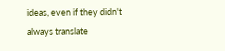ideas, even if they didn't always translate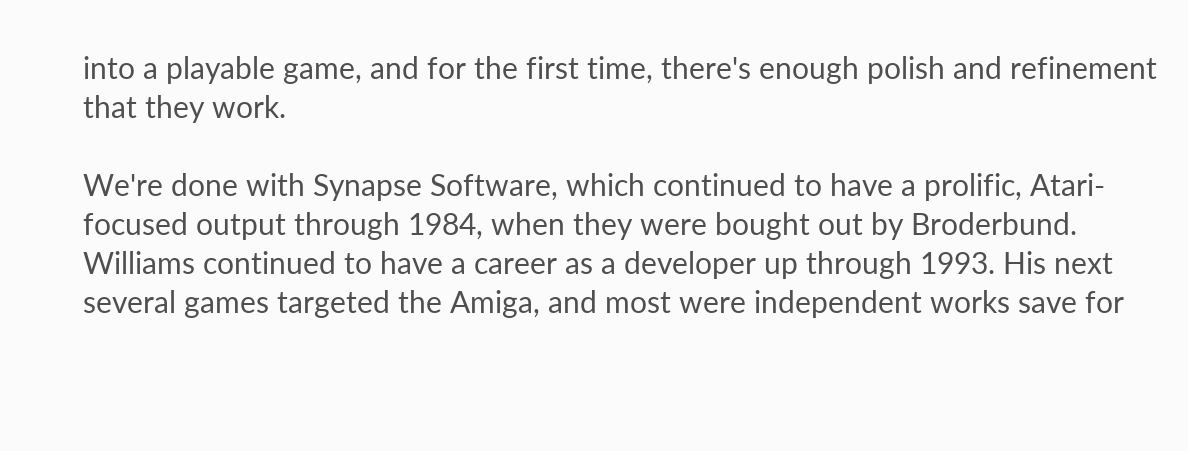into a playable game, and for the first time, there's enough polish and refinement that they work.

We're done with Synapse Software, which continued to have a prolific, Atari-focused output through 1984, when they were bought out by Broderbund. Williams continued to have a career as a developer up through 1993. His next several games targeted the Amiga, and most were independent works save for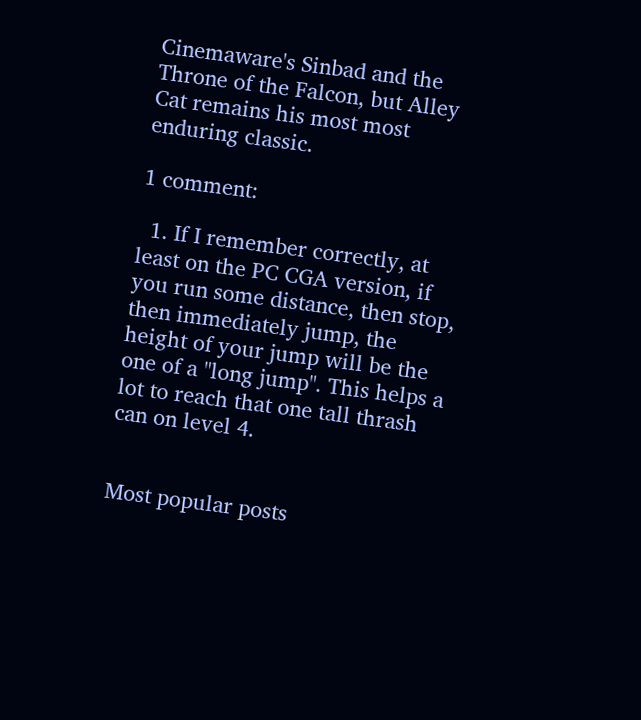Cinemaware's Sinbad and the Throne of the Falcon, but Alley Cat remains his most most enduring classic.

1 comment:

  1. If I remember correctly, at least on the PC CGA version, if you run some distance, then stop, then immediately jump, the height of your jump will be the one of a "long jump". This helps a lot to reach that one tall thrash can on level 4.


Most popular posts